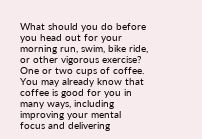What should you do before you head out for your morning run, swim, bike ride, or other vigorous exercise? One or two cups of coffee. You may already know that coffee is good for you in many ways, including improving your mental focus and delivering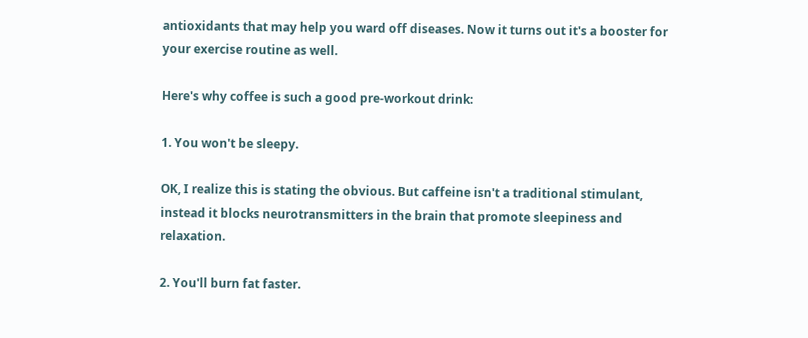antioxidants that may help you ward off diseases. Now it turns out it's a booster for your exercise routine as well.

Here's why coffee is such a good pre-workout drink:

1. You won't be sleepy.

OK, I realize this is stating the obvious. But caffeine isn't a traditional stimulant, instead it blocks neurotransmitters in the brain that promote sleepiness and relaxation.

2. You'll burn fat faster.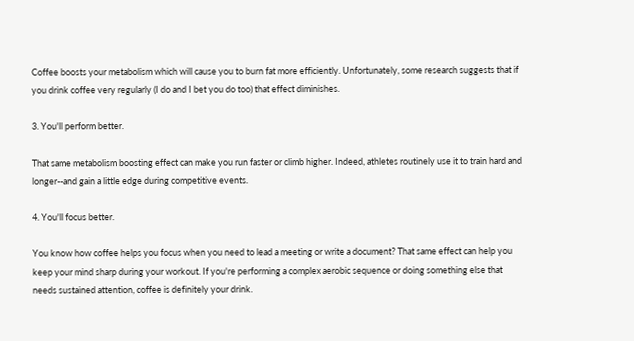Coffee boosts your metabolism which will cause you to burn fat more efficiently. Unfortunately, some research suggests that if you drink coffee very regularly (I do and I bet you do too) that effect diminishes.

3. You'll perform better.

That same metabolism boosting effect can make you run faster or climb higher. Indeed, athletes routinely use it to train hard and longer--and gain a little edge during competitive events.

4. You'll focus better.

You know how coffee helps you focus when you need to lead a meeting or write a document? That same effect can help you keep your mind sharp during your workout. If you're performing a complex aerobic sequence or doing something else that needs sustained attention, coffee is definitely your drink.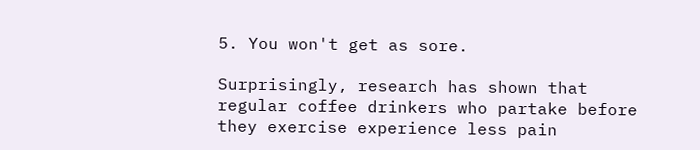5. You won't get as sore.

Surprisingly, research has shown that regular coffee drinkers who partake before they exercise experience less pain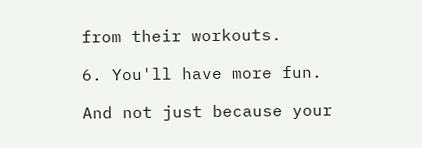from their workouts.

6. You'll have more fun.

And not just because your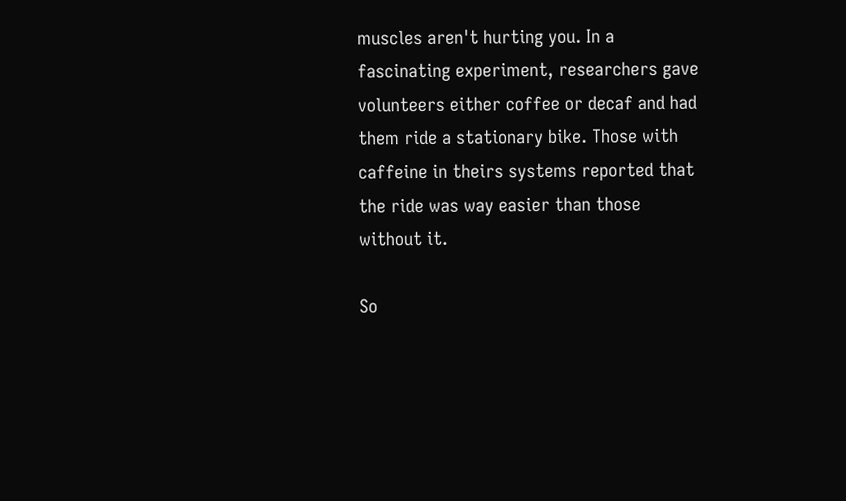muscles aren't hurting you. In a fascinating experiment, researchers gave volunteers either coffee or decaf and had them ride a stationary bike. Those with caffeine in theirs systems reported that the ride was way easier than those without it.

So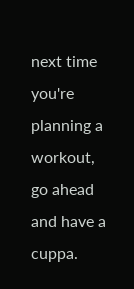next time you're planning a workout, go ahead and have a cuppa.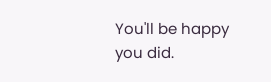You'll be happy you did.